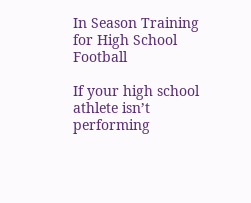In Season Training for High School Football

If your high school athlete isn’t performing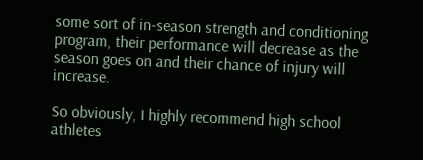some sort of in-season strength and conditioning program, their performance will decrease as the season goes on and their chance of injury will increase.

So obviously, I highly recommend high school athletes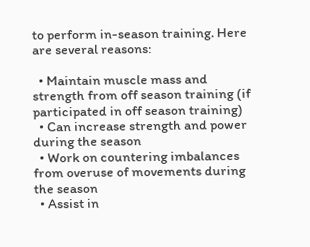to perform in-season training. Here are several reasons:

  • Maintain muscle mass and strength from off season training (if participated in off season training)
  • Can increase strength and power during the season
  • Work on countering imbalances from overuse of movements during the season
  • Assist in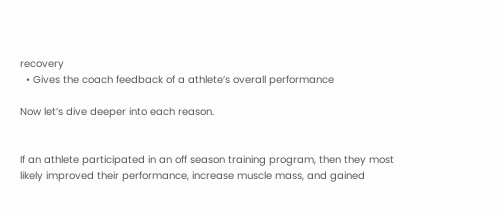recovery
  • Gives the coach feedback of a athlete’s overall performance

Now let’s dive deeper into each reason.


If an athlete participated in an off season training program, then they most likely improved their performance, increase muscle mass, and gained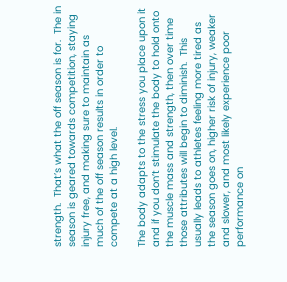strength.  That’s what the off season is for.  The in season is geared towards competition, staying injury free, and making sure to maintain as much of the off season results in order to compete at a high level.

The body adapts to the stress you place upon it and if you don’t stimulate the body to hold onto the muscle mass and strength, then over time those attributes will begin to diminish.  This usually leads to athletes feeling more tired as the season goes on, higher risk of injury, weaker and slower, and most likely experience poor performance on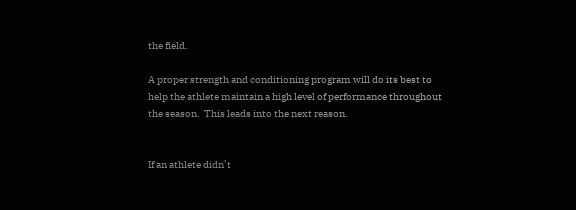the field.

A proper strength and conditioning program will do its best to help the athlete maintain a high level of performance throughout the season.  This leads into the next reason.


If an athlete didn’t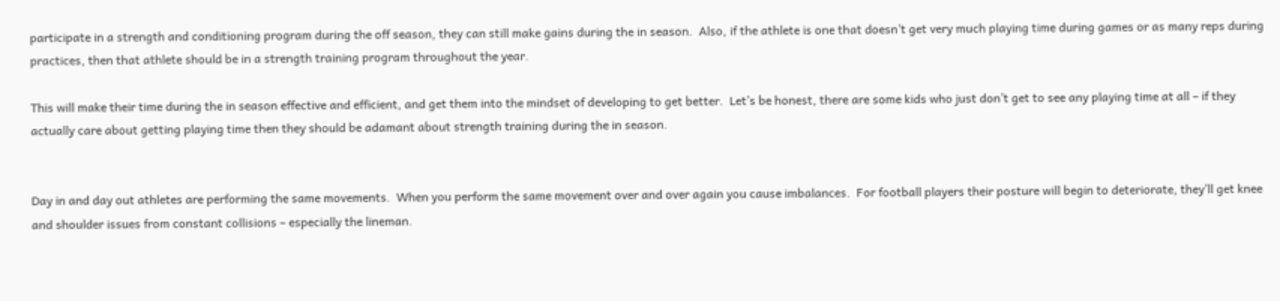participate in a strength and conditioning program during the off season, they can still make gains during the in season.  Also, if the athlete is one that doesn’t get very much playing time during games or as many reps during practices, then that athlete should be in a strength training program throughout the year.

This will make their time during the in season effective and efficient, and get them into the mindset of developing to get better.  Let’s be honest, there are some kids who just don’t get to see any playing time at all – if they actually care about getting playing time then they should be adamant about strength training during the in season.


Day in and day out athletes are performing the same movements.  When you perform the same movement over and over again you cause imbalances.  For football players their posture will begin to deteriorate, they’ll get knee and shoulder issues from constant collisions – especially the lineman.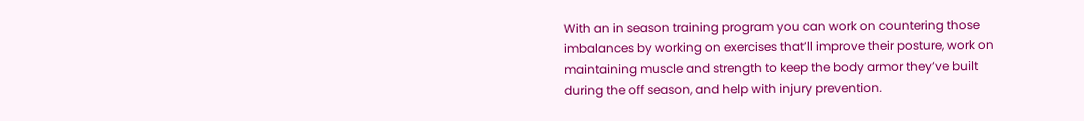With an in season training program you can work on countering those imbalances by working on exercises that’ll improve their posture, work on maintaining muscle and strength to keep the body armor they’ve built during the off season, and help with injury prevention.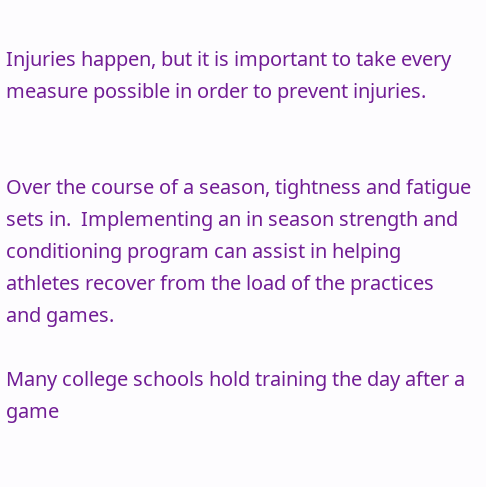Injuries happen, but it is important to take every measure possible in order to prevent injuries.


Over the course of a season, tightness and fatigue sets in.  Implementing an in season strength and conditioning program can assist in helping athletes recover from the load of the practices and games.

Many college schools hold training the day after a game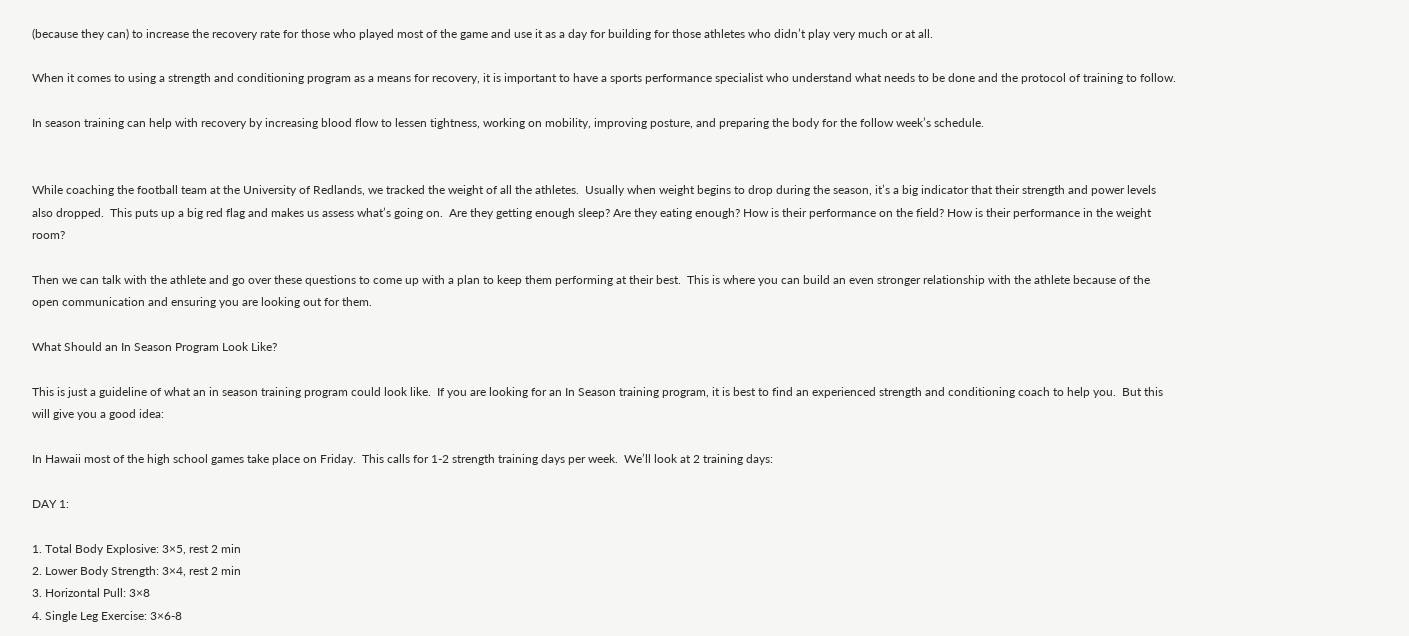(because they can) to increase the recovery rate for those who played most of the game and use it as a day for building for those athletes who didn’t play very much or at all.

When it comes to using a strength and conditioning program as a means for recovery, it is important to have a sports performance specialist who understand what needs to be done and the protocol of training to follow.

In season training can help with recovery by increasing blood flow to lessen tightness, working on mobility, improving posture, and preparing the body for the follow week’s schedule.


While coaching the football team at the University of Redlands, we tracked the weight of all the athletes.  Usually when weight begins to drop during the season, it’s a big indicator that their strength and power levels also dropped.  This puts up a big red flag and makes us assess what’s going on.  Are they getting enough sleep? Are they eating enough? How is their performance on the field? How is their performance in the weight room?

Then we can talk with the athlete and go over these questions to come up with a plan to keep them performing at their best.  This is where you can build an even stronger relationship with the athlete because of the open communication and ensuring you are looking out for them.

What Should an In Season Program Look Like?

This is just a guideline of what an in season training program could look like.  If you are looking for an In Season training program, it is best to find an experienced strength and conditioning coach to help you.  But this will give you a good idea:

In Hawaii most of the high school games take place on Friday.  This calls for 1-2 strength training days per week.  We’ll look at 2 training days:

DAY 1:

1. Total Body Explosive: 3×5, rest 2 min
2. Lower Body Strength: 3×4, rest 2 min
3. Horizontal Pull: 3×8
4. Single Leg Exercise: 3×6-8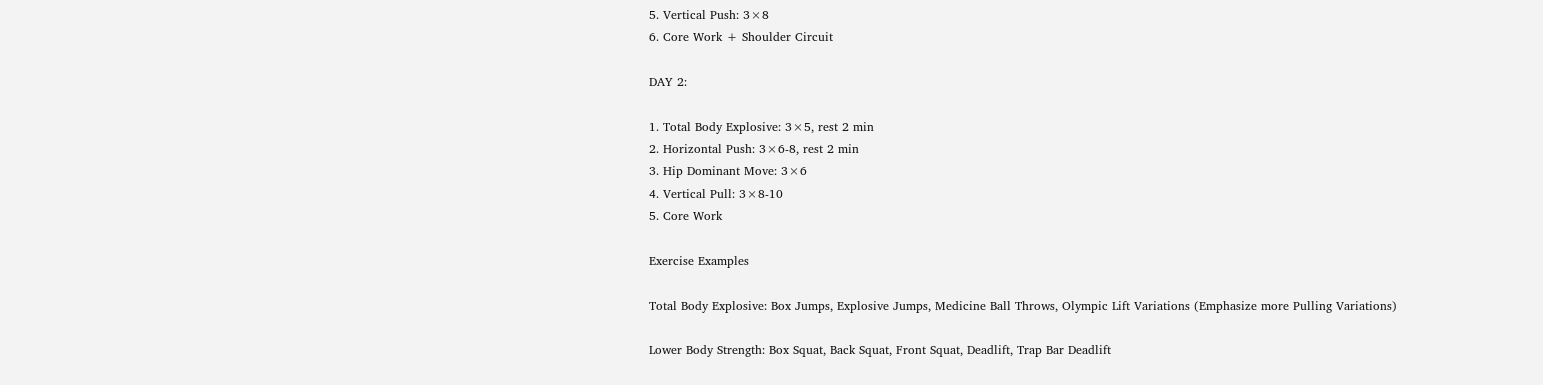5. Vertical Push: 3×8
6. Core Work + Shoulder Circuit

DAY 2:

1. Total Body Explosive: 3×5, rest 2 min
2. Horizontal Push: 3×6-8, rest 2 min
3. Hip Dominant Move: 3×6
4. Vertical Pull: 3×8-10
5. Core Work

Exercise Examples

Total Body Explosive: Box Jumps, Explosive Jumps, Medicine Ball Throws, Olympic Lift Variations (Emphasize more Pulling Variations)

Lower Body Strength: Box Squat, Back Squat, Front Squat, Deadlift, Trap Bar Deadlift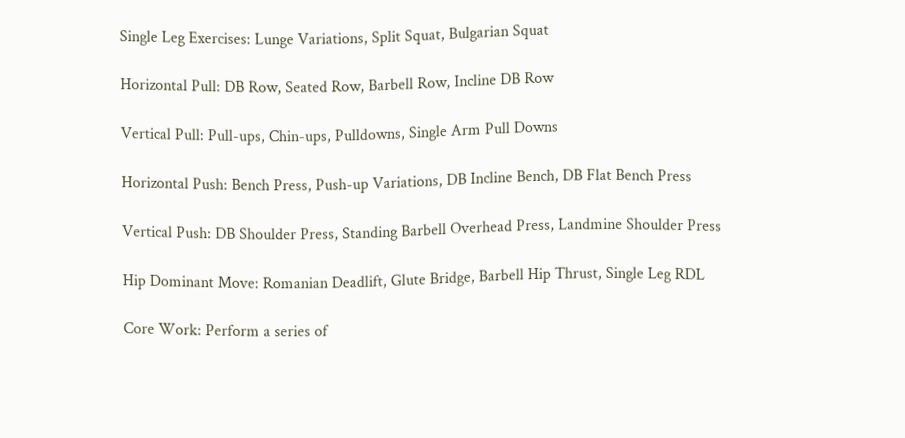Single Leg Exercises: Lunge Variations, Split Squat, Bulgarian Squat

Horizontal Pull: DB Row, Seated Row, Barbell Row, Incline DB Row

Vertical Pull: Pull-ups, Chin-ups, Pulldowns, Single Arm Pull Downs

Horizontal Push: Bench Press, Push-up Variations, DB Incline Bench, DB Flat Bench Press

Vertical Push: DB Shoulder Press, Standing Barbell Overhead Press, Landmine Shoulder Press

Hip Dominant Move: Romanian Deadlift, Glute Bridge, Barbell Hip Thrust, Single Leg RDL

Core Work: Perform a series of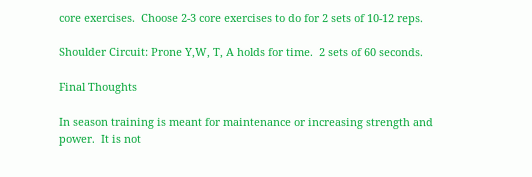core exercises.  Choose 2-3 core exercises to do for 2 sets of 10-12 reps.

Shoulder Circuit: Prone Y,W, T, A holds for time.  2 sets of 60 seconds.

Final Thoughts

In season training is meant for maintenance or increasing strength and power.  It is not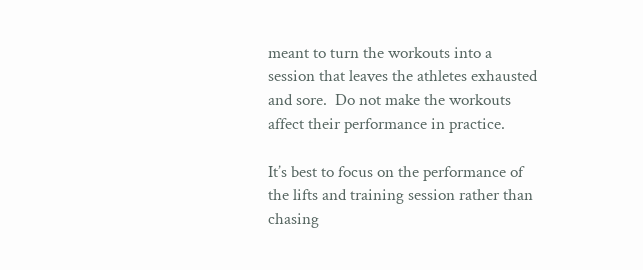meant to turn the workouts into a session that leaves the athletes exhausted and sore.  Do not make the workouts affect their performance in practice.

It’s best to focus on the performance of the lifts and training session rather than chasing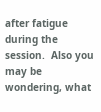after fatigue during the session.  Also you may be wondering, what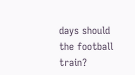days should the football train?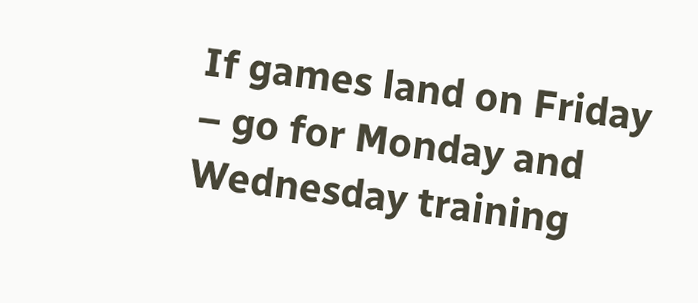If games land on Friday – go for Monday and Wednesday training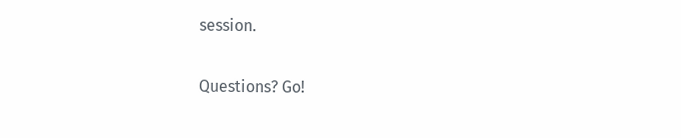session.

Questions? Go!